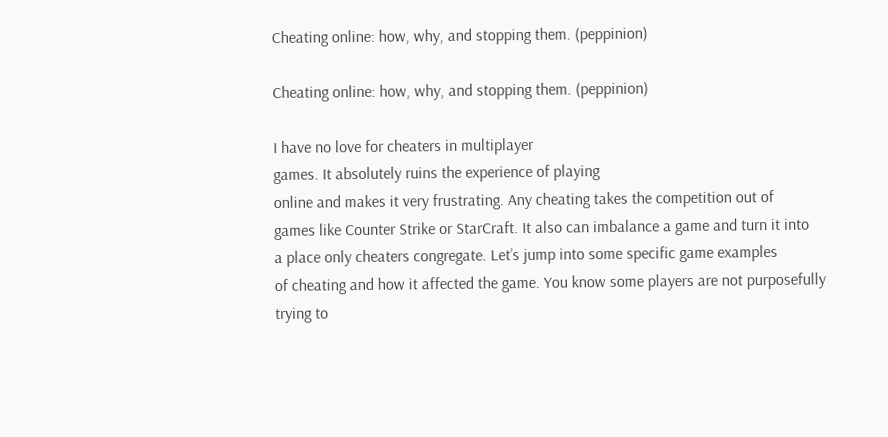Cheating online: how, why, and stopping them. (peppinion)

Cheating online: how, why, and stopping them. (peppinion)

I have no love for cheaters in multiplayer
games. It absolutely ruins the experience of playing
online and makes it very frustrating. Any cheating takes the competition out of
games like Counter Strike or StarCraft. It also can imbalance a game and turn it into
a place only cheaters congregate. Let’s jump into some specific game examples
of cheating and how it affected the game. You know some players are not purposefully
trying to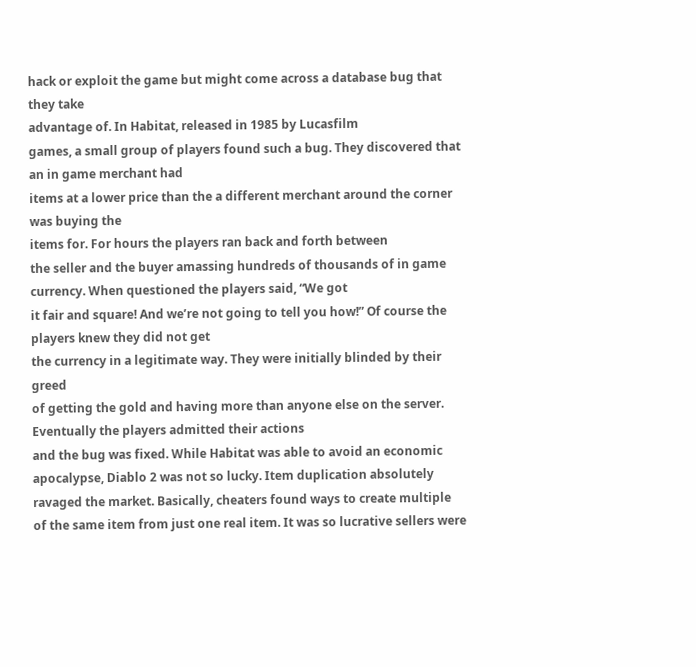hack or exploit the game but might come across a database bug that they take
advantage of. In Habitat, released in 1985 by Lucasfilm
games, a small group of players found such a bug. They discovered that an in game merchant had
items at a lower price than the a different merchant around the corner was buying the
items for. For hours the players ran back and forth between
the seller and the buyer amassing hundreds of thousands of in game currency. When questioned the players said, “We got
it fair and square! And we’re not going to tell you how!” Of course the players knew they did not get
the currency in a legitimate way. They were initially blinded by their greed
of getting the gold and having more than anyone else on the server. Eventually the players admitted their actions
and the bug was fixed. While Habitat was able to avoid an economic
apocalypse, Diablo 2 was not so lucky. Item duplication absolutely ravaged the market. Basically, cheaters found ways to create multiple
of the same item from just one real item. It was so lucrative sellers were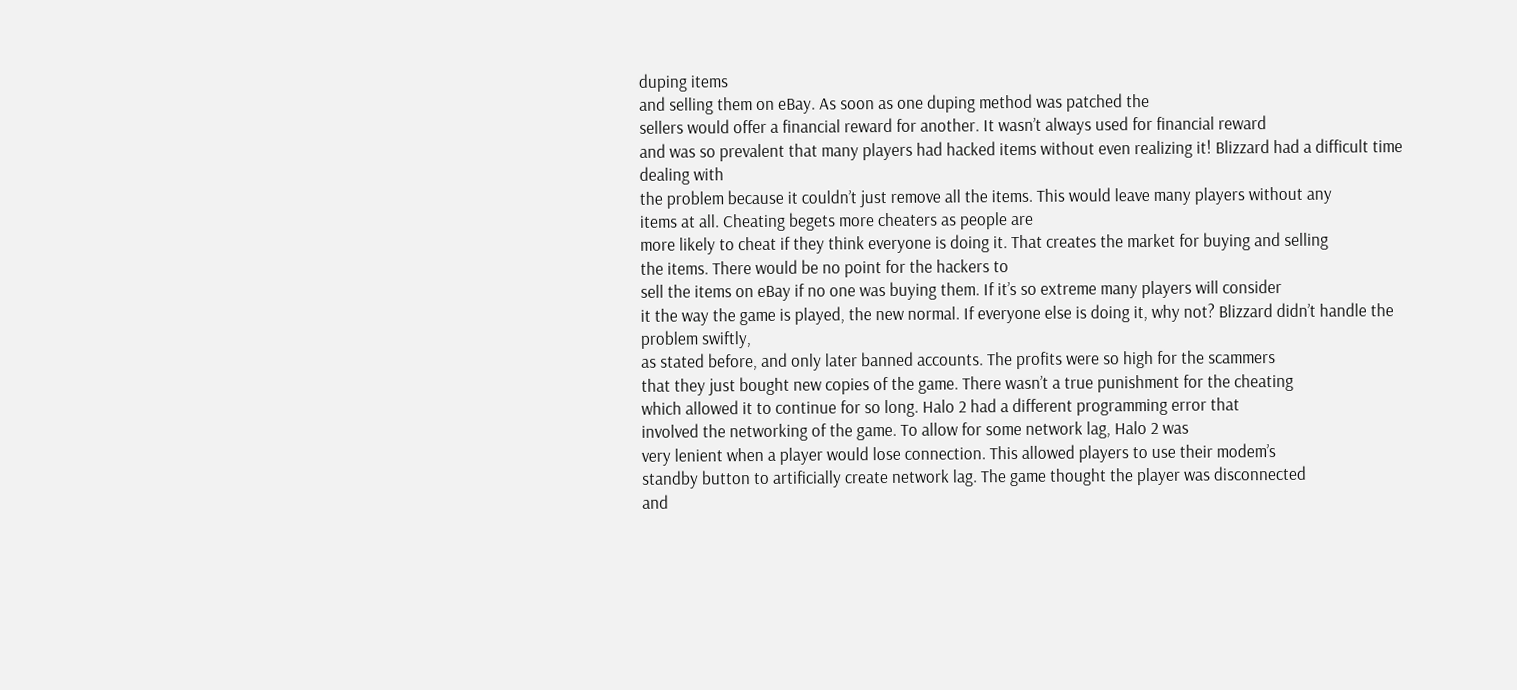duping items
and selling them on eBay. As soon as one duping method was patched the
sellers would offer a financial reward for another. It wasn’t always used for financial reward
and was so prevalent that many players had hacked items without even realizing it! Blizzard had a difficult time dealing with
the problem because it couldn’t just remove all the items. This would leave many players without any
items at all. Cheating begets more cheaters as people are
more likely to cheat if they think everyone is doing it. That creates the market for buying and selling
the items. There would be no point for the hackers to
sell the items on eBay if no one was buying them. If it’s so extreme many players will consider
it the way the game is played, the new normal. If everyone else is doing it, why not? Blizzard didn’t handle the problem swiftly,
as stated before, and only later banned accounts. The profits were so high for the scammers
that they just bought new copies of the game. There wasn’t a true punishment for the cheating
which allowed it to continue for so long. Halo 2 had a different programming error that
involved the networking of the game. To allow for some network lag, Halo 2 was
very lenient when a player would lose connection. This allowed players to use their modem’s
standby button to artificially create network lag. The game thought the player was disconnected
and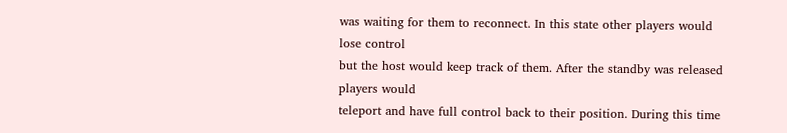was waiting for them to reconnect. In this state other players would lose control
but the host would keep track of them. After the standby was released players would
teleport and have full control back to their position. During this time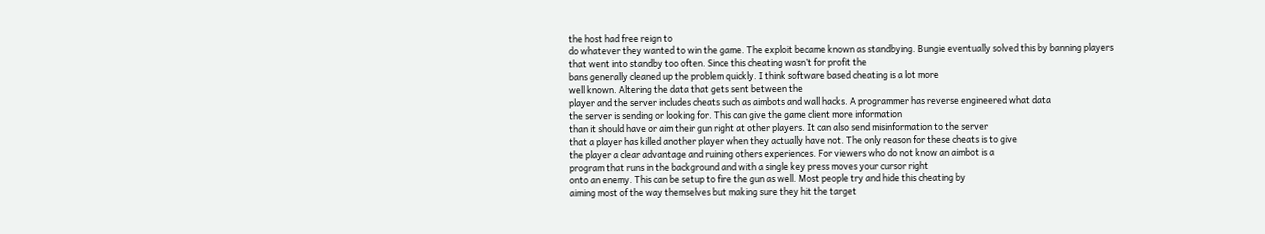the host had free reign to
do whatever they wanted to win the game. The exploit became known as standbying. Bungie eventually solved this by banning players
that went into standby too often. Since this cheating wasn’t for profit the
bans generally cleaned up the problem quickly. I think software based cheating is a lot more
well known. Altering the data that gets sent between the
player and the server includes cheats such as aimbots and wall hacks. A programmer has reverse engineered what data
the server is sending or looking for. This can give the game client more information
than it should have or aim their gun right at other players. It can also send misinformation to the server
that a player has killed another player when they actually have not. The only reason for these cheats is to give
the player a clear advantage and ruining others experiences. For viewers who do not know an aimbot is a
program that runs in the background and with a single key press moves your cursor right
onto an enemy. This can be setup to fire the gun as well. Most people try and hide this cheating by
aiming most of the way themselves but making sure they hit the target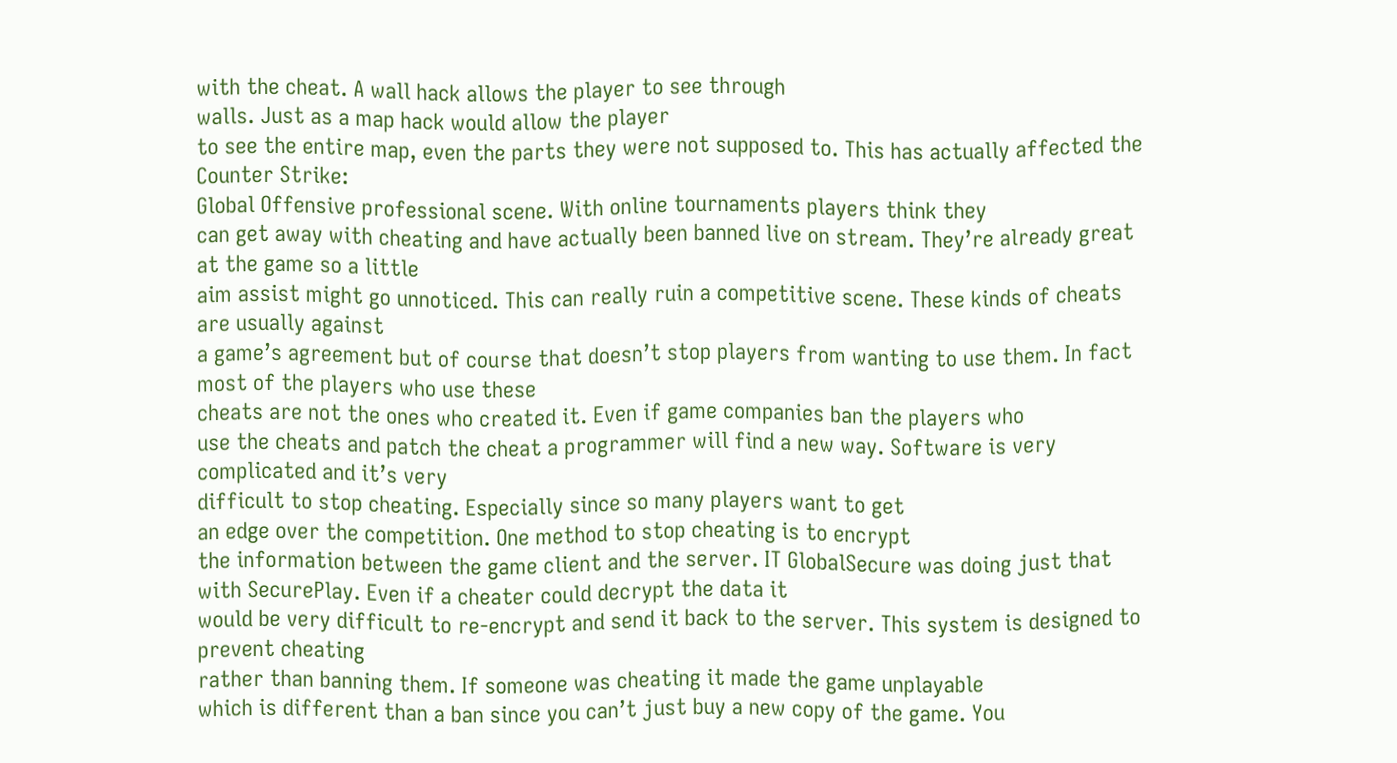with the cheat. A wall hack allows the player to see through
walls. Just as a map hack would allow the player
to see the entire map, even the parts they were not supposed to. This has actually affected the Counter Strike:
Global Offensive professional scene. With online tournaments players think they
can get away with cheating and have actually been banned live on stream. They’re already great at the game so a little
aim assist might go unnoticed. This can really ruin a competitive scene. These kinds of cheats are usually against
a game’s agreement but of course that doesn’t stop players from wanting to use them. In fact most of the players who use these
cheats are not the ones who created it. Even if game companies ban the players who
use the cheats and patch the cheat a programmer will find a new way. Software is very complicated and it’s very
difficult to stop cheating. Especially since so many players want to get
an edge over the competition. One method to stop cheating is to encrypt
the information between the game client and the server. IT GlobalSecure was doing just that with SecurePlay. Even if a cheater could decrypt the data it
would be very difficult to re-encrypt and send it back to the server. This system is designed to prevent cheating
rather than banning them. If someone was cheating it made the game unplayable
which is different than a ban since you can’t just buy a new copy of the game. You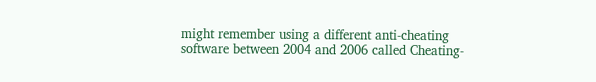might remember using a different anti-cheating
software between 2004 and 2006 called Cheating-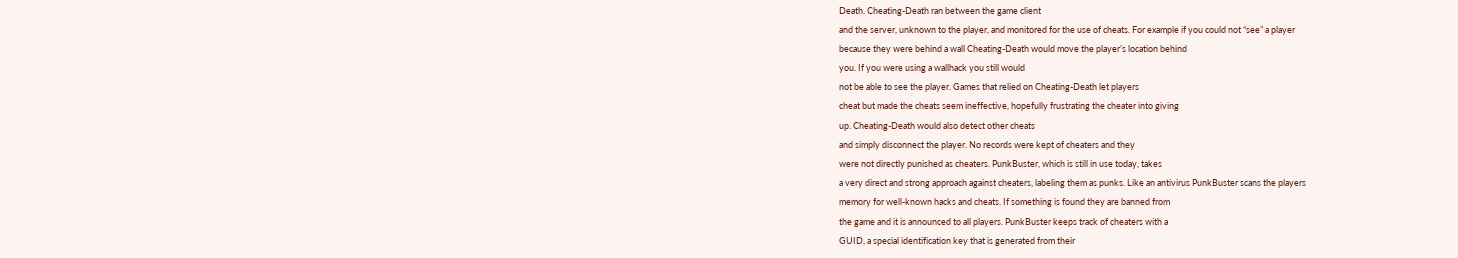Death. Cheating-Death ran between the game client
and the server, unknown to the player, and monitored for the use of cheats. For example if you could not “see” a player
because they were behind a wall Cheating-Death would move the player’s location behind
you. If you were using a wallhack you still would
not be able to see the player. Games that relied on Cheating-Death let players
cheat but made the cheats seem ineffective, hopefully frustrating the cheater into giving
up. Cheating-Death would also detect other cheats
and simply disconnect the player. No records were kept of cheaters and they
were not directly punished as cheaters. PunkBuster, which is still in use today, takes
a very direct and strong approach against cheaters, labeling them as punks. Like an antivirus PunkBuster scans the players
memory for well-known hacks and cheats. If something is found they are banned from
the game and it is announced to all players. PunkBuster keeps track of cheaters with a
GUID, a special identification key that is generated from their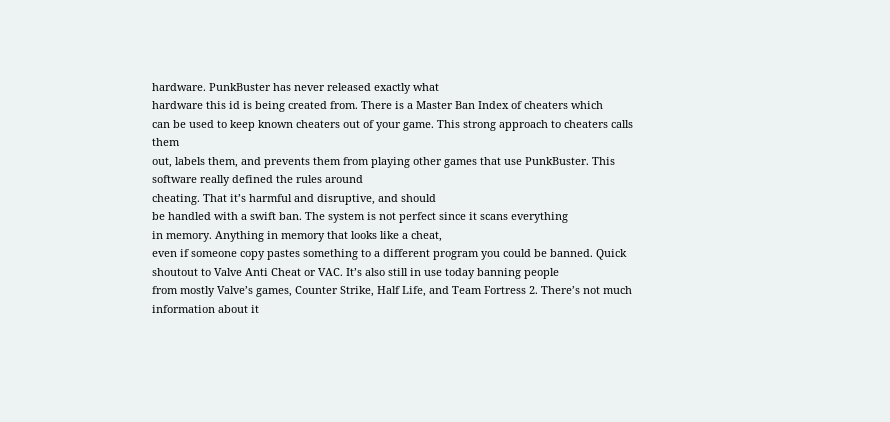hardware. PunkBuster has never released exactly what
hardware this id is being created from. There is a Master Ban Index of cheaters which
can be used to keep known cheaters out of your game. This strong approach to cheaters calls them
out, labels them, and prevents them from playing other games that use PunkBuster. This software really defined the rules around
cheating. That it’s harmful and disruptive, and should
be handled with a swift ban. The system is not perfect since it scans everything
in memory. Anything in memory that looks like a cheat,
even if someone copy pastes something to a different program you could be banned. Quick shoutout to Valve Anti Cheat or VAC. It’s also still in use today banning people
from mostly Valve’s games, Counter Strike, Half Life, and Team Fortress 2. There’s not much information about it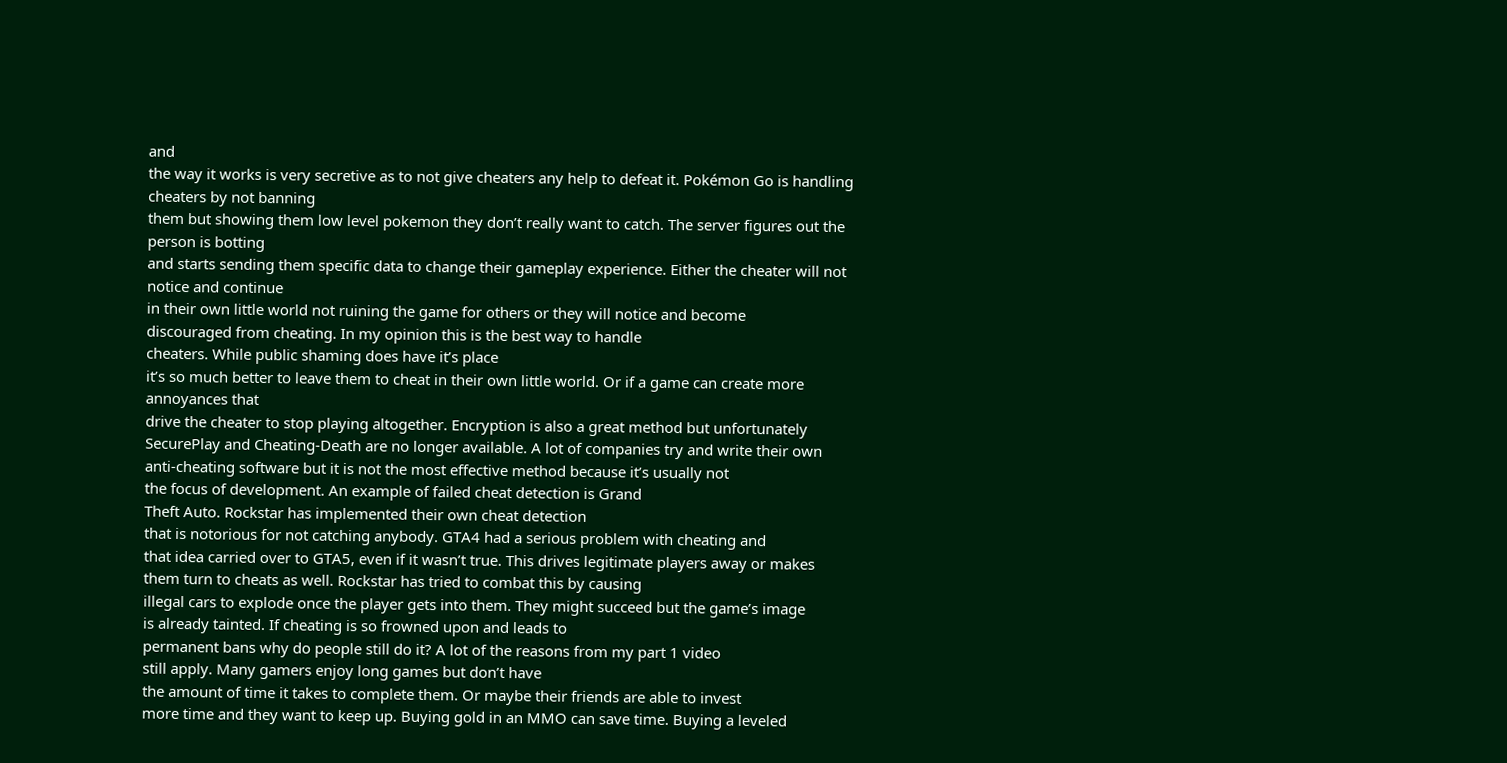and
the way it works is very secretive as to not give cheaters any help to defeat it. Pokémon Go is handling cheaters by not banning
them but showing them low level pokemon they don’t really want to catch. The server figures out the person is botting
and starts sending them specific data to change their gameplay experience. Either the cheater will not notice and continue
in their own little world not ruining the game for others or they will notice and become
discouraged from cheating. In my opinion this is the best way to handle
cheaters. While public shaming does have it’s place
it’s so much better to leave them to cheat in their own little world. Or if a game can create more annoyances that
drive the cheater to stop playing altogether. Encryption is also a great method but unfortunately
SecurePlay and Cheating-Death are no longer available. A lot of companies try and write their own
anti-cheating software but it is not the most effective method because it’s usually not
the focus of development. An example of failed cheat detection is Grand
Theft Auto. Rockstar has implemented their own cheat detection
that is notorious for not catching anybody. GTA4 had a serious problem with cheating and
that idea carried over to GTA5, even if it wasn’t true. This drives legitimate players away or makes
them turn to cheats as well. Rockstar has tried to combat this by causing
illegal cars to explode once the player gets into them. They might succeed but the game’s image
is already tainted. If cheating is so frowned upon and leads to
permanent bans why do people still do it? A lot of the reasons from my part 1 video
still apply. Many gamers enjoy long games but don’t have
the amount of time it takes to complete them. Or maybe their friends are able to invest
more time and they want to keep up. Buying gold in an MMO can save time. Buying a leveled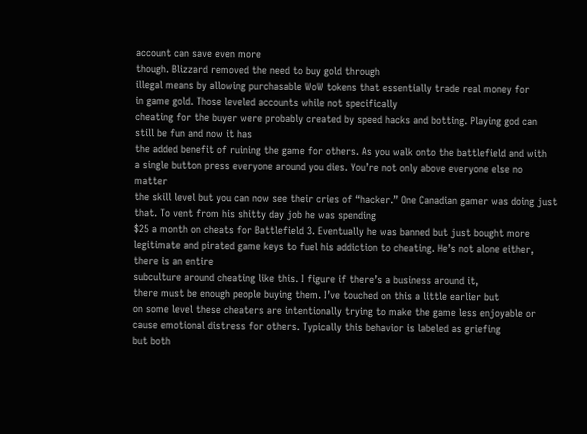account can save even more
though. Blizzard removed the need to buy gold through
illegal means by allowing purchasable WoW tokens that essentially trade real money for
in game gold. Those leveled accounts while not specifically
cheating for the buyer were probably created by speed hacks and botting. Playing god can still be fun and now it has
the added benefit of ruining the game for others. As you walk onto the battlefield and with
a single button press everyone around you dies. You’re not only above everyone else no matter
the skill level but you can now see their cries of “hacker.” One Canadian gamer was doing just that. To vent from his shitty day job he was spending
$25 a month on cheats for Battlefield 3. Eventually he was banned but just bought more
legitimate and pirated game keys to fuel his addiction to cheating. He’s not alone either, there is an entire
subculture around cheating like this. I figure if there’s a business around it,
there must be enough people buying them. I’ve touched on this a little earlier but
on some level these cheaters are intentionally trying to make the game less enjoyable or
cause emotional distress for others. Typically this behavior is labeled as griefing
but both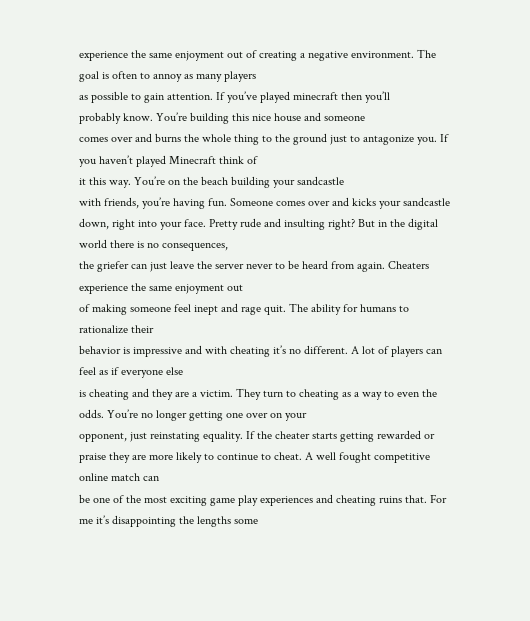experience the same enjoyment out of creating a negative environment. The goal is often to annoy as many players
as possible to gain attention. If you’ve played minecraft then you’ll
probably know. You’re building this nice house and someone
comes over and burns the whole thing to the ground just to antagonize you. If you haven’t played Minecraft think of
it this way. You’re on the beach building your sandcastle
with friends, you’re having fun. Someone comes over and kicks your sandcastle
down, right into your face. Pretty rude and insulting right? But in the digital world there is no consequences,
the griefer can just leave the server never to be heard from again. Cheaters experience the same enjoyment out
of making someone feel inept and rage quit. The ability for humans to rationalize their
behavior is impressive and with cheating it’s no different. A lot of players can feel as if everyone else
is cheating and they are a victim. They turn to cheating as a way to even the
odds. You’re no longer getting one over on your
opponent, just reinstating equality. If the cheater starts getting rewarded or
praise they are more likely to continue to cheat. A well fought competitive online match can
be one of the most exciting game play experiences and cheating ruins that. For me it’s disappointing the lengths some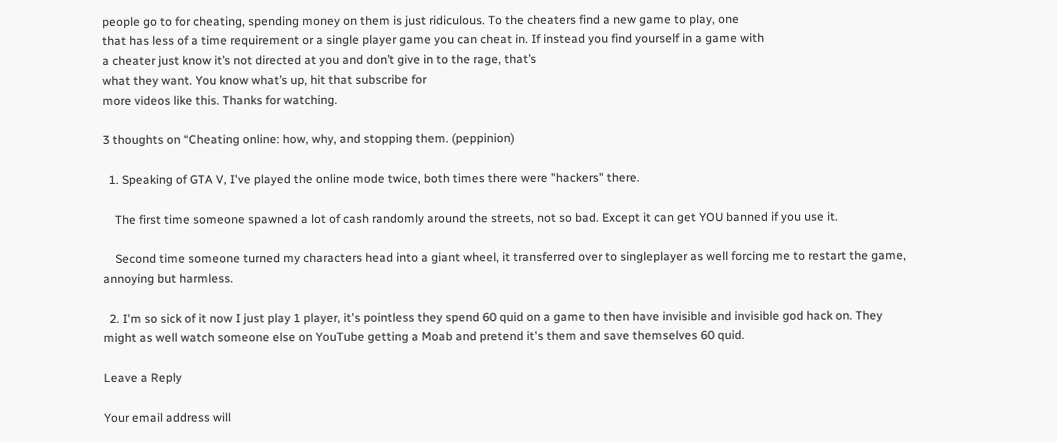people go to for cheating, spending money on them is just ridiculous. To the cheaters find a new game to play, one
that has less of a time requirement or a single player game you can cheat in. If instead you find yourself in a game with
a cheater just know it’s not directed at you and don’t give in to the rage, that’s
what they want. You know what’s up, hit that subscribe for
more videos like this. Thanks for watching.

3 thoughts on “Cheating online: how, why, and stopping them. (peppinion)

  1. Speaking of GTA V, I've played the online mode twice, both times there were "hackers" there.

    The first time someone spawned a lot of cash randomly around the streets, not so bad. Except it can get YOU banned if you use it.

    Second time someone turned my characters head into a giant wheel, it transferred over to singleplayer as well forcing me to restart the game, annoying but harmless.

  2. I'm so sick of it now I just play 1 player, it's pointless they spend 60 quid on a game to then have invisible and invisible god hack on. They might as well watch someone else on YouTube getting a Moab and pretend it's them and save themselves 60 quid.

Leave a Reply

Your email address will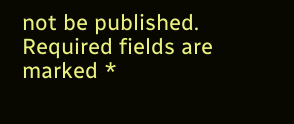not be published. Required fields are marked *